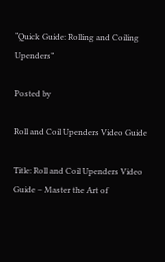“Quick Guide: Rolling and Coiling Upenders”

Posted by

Roll and Coil Upenders Video Guide

Title: Roll and Coil Upenders Video Guide – Master the Art of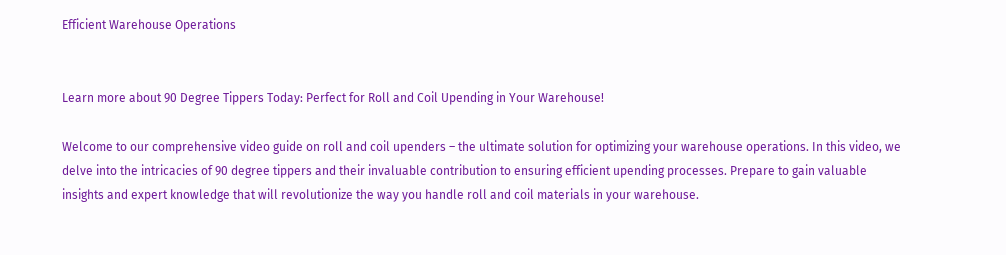Efficient Warehouse Operations


Learn more about 90 Degree Tippers Today: Perfect for Roll and Coil Upending in Your Warehouse!

Welcome to our comprehensive video guide on roll and coil upenders – the ultimate solution for optimizing your warehouse operations. In this video, we delve into the intricacies of 90 degree tippers and their invaluable contribution to ensuring efficient upending processes. Prepare to gain valuable insights and expert knowledge that will revolutionize the way you handle roll and coil materials in your warehouse.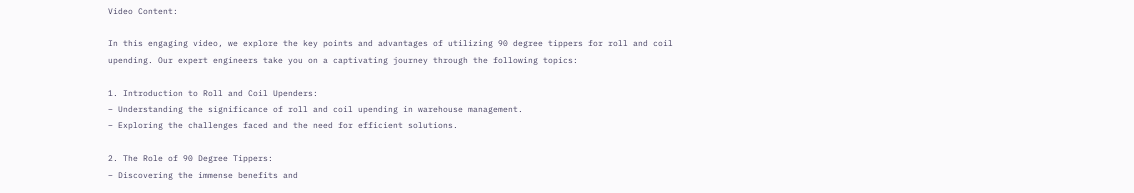Video Content:

In this engaging video, we explore the key points and advantages of utilizing 90 degree tippers for roll and coil upending. Our expert engineers take you on a captivating journey through the following topics:

1. Introduction to Roll and Coil Upenders:
– Understanding the significance of roll and coil upending in warehouse management.
– Exploring the challenges faced and the need for efficient solutions.

2. The Role of 90 Degree Tippers:
– Discovering the immense benefits and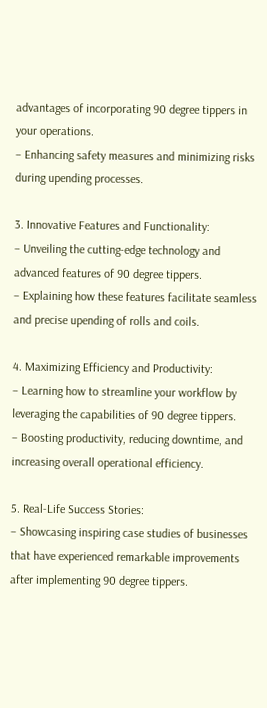advantages of incorporating 90 degree tippers in your operations.
– Enhancing safety measures and minimizing risks during upending processes.

3. Innovative Features and Functionality:
– Unveiling the cutting-edge technology and advanced features of 90 degree tippers.
– Explaining how these features facilitate seamless and precise upending of rolls and coils.

4. Maximizing Efficiency and Productivity:
– Learning how to streamline your workflow by leveraging the capabilities of 90 degree tippers.
– Boosting productivity, reducing downtime, and increasing overall operational efficiency.

5. Real-Life Success Stories:
– Showcasing inspiring case studies of businesses that have experienced remarkable improvements after implementing 90 degree tippers.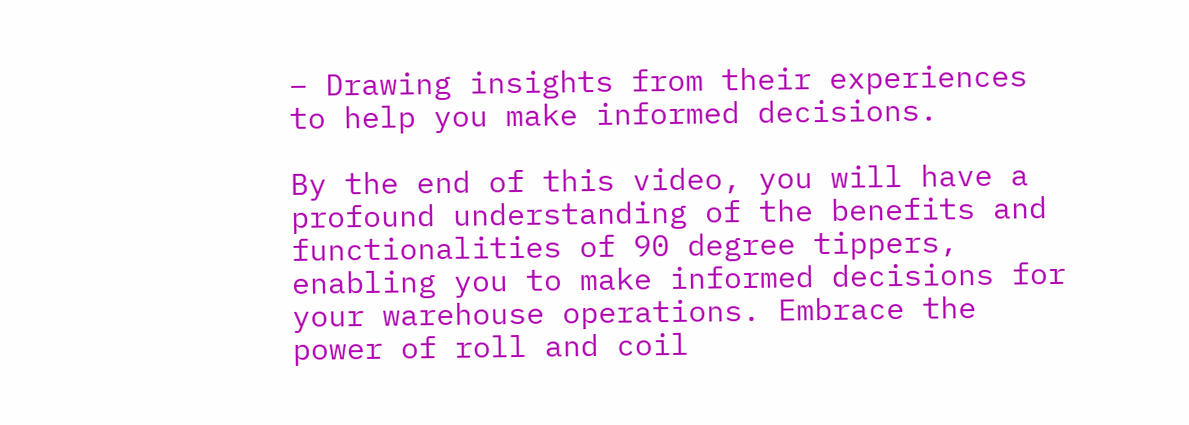– Drawing insights from their experiences to help you make informed decisions.

By the end of this video, you will have a profound understanding of the benefits and functionalities of 90 degree tippers, enabling you to make informed decisions for your warehouse operations. Embrace the power of roll and coil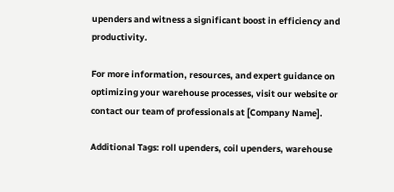upenders and witness a significant boost in efficiency and productivity.

For more information, resources, and expert guidance on optimizing your warehouse processes, visit our website or contact our team of professionals at [Company Name].

Additional Tags: roll upenders, coil upenders, warehouse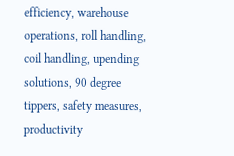efficiency, warehouse operations, roll handling, coil handling, upending solutions, 90 degree tippers, safety measures, productivity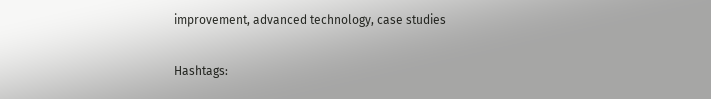improvement, advanced technology, case studies

Hashtags: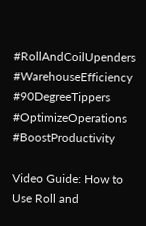#RollAndCoilUpenders #WarehouseEfficiency #90DegreeTippers #OptimizeOperations #BoostProductivity

Video Guide: How to Use Roll and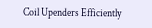Coil Upenders Efficiently